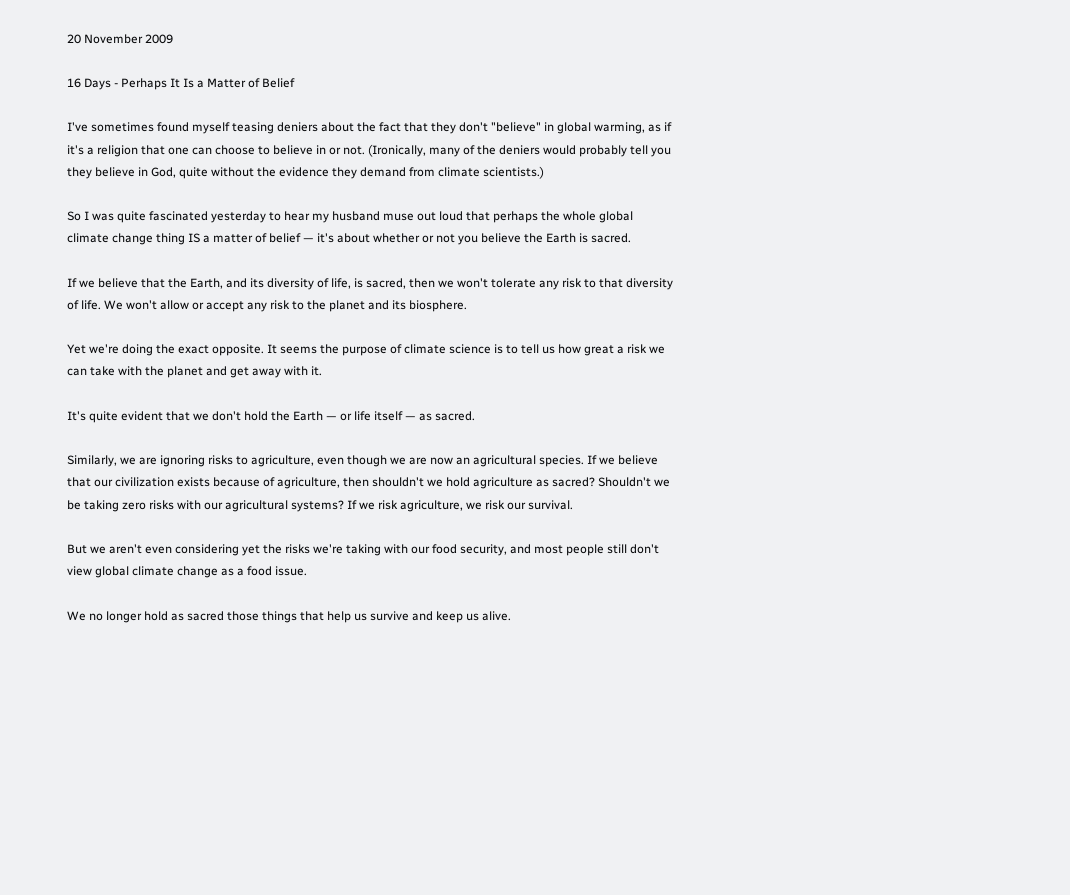20 November 2009

16 Days - Perhaps It Is a Matter of Belief

I've sometimes found myself teasing deniers about the fact that they don't "believe" in global warming, as if it's a religion that one can choose to believe in or not. (Ironically, many of the deniers would probably tell you they believe in God, quite without the evidence they demand from climate scientists.)

So I was quite fascinated yesterday to hear my husband muse out loud that perhaps the whole global climate change thing IS a matter of belief — it's about whether or not you believe the Earth is sacred.

If we believe that the Earth, and its diversity of life, is sacred, then we won't tolerate any risk to that diversity of life. We won't allow or accept any risk to the planet and its biosphere.

Yet we're doing the exact opposite. It seems the purpose of climate science is to tell us how great a risk we can take with the planet and get away with it.

It's quite evident that we don't hold the Earth — or life itself — as sacred.

Similarly, we are ignoring risks to agriculture, even though we are now an agricultural species. If we believe that our civilization exists because of agriculture, then shouldn't we hold agriculture as sacred? Shouldn't we be taking zero risks with our agricultural systems? If we risk agriculture, we risk our survival.

But we aren't even considering yet the risks we're taking with our food security, and most people still don't view global climate change as a food issue.

We no longer hold as sacred those things that help us survive and keep us alive.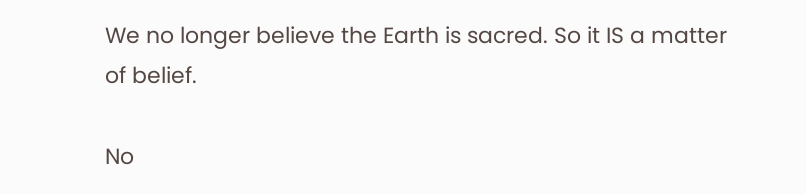We no longer believe the Earth is sacred. So it IS a matter of belief.

No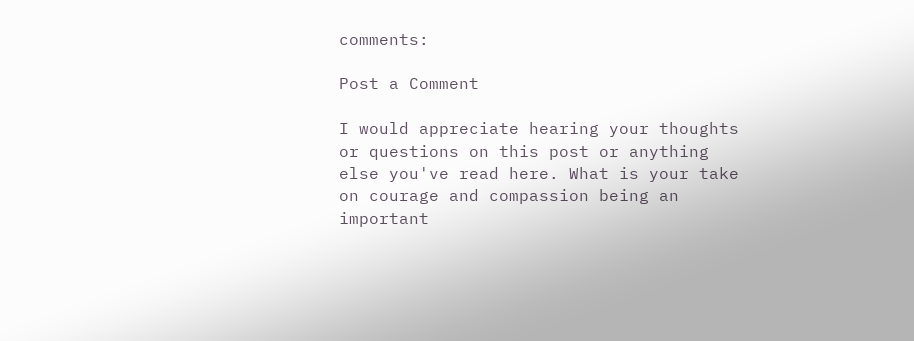comments:

Post a Comment

I would appreciate hearing your thoughts or questions on this post or anything else you've read here. What is your take on courage and compassion being an important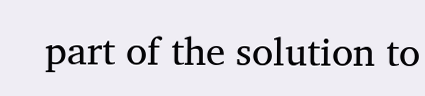part of the solution to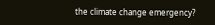the climate change emergency?